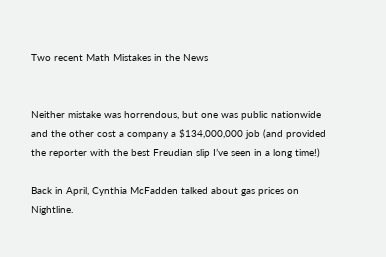Two recent Math Mistakes in the News


Neither mistake was horrendous, but one was public nationwide and the other cost a company a $134,000,000 job (and provided the reporter with the best Freudian slip I’ve seen in a long time!)

Back in April, Cynthia McFadden talked about gas prices on Nightline.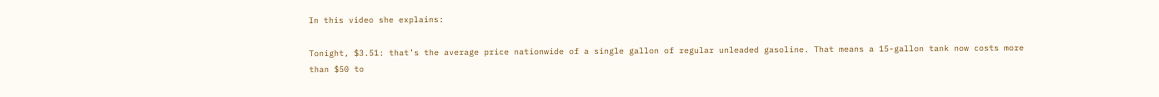In this video she explains:

Tonight, $3.51: that’s the average price nationwide of a single gallon of regular unleaded gasoline. That means a 15-gallon tank now costs more than $50 to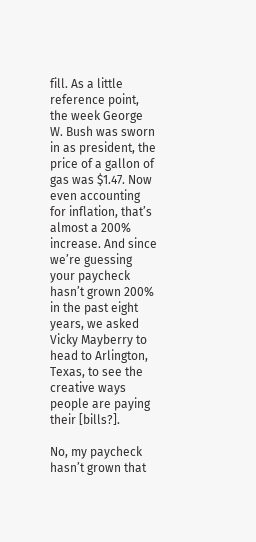fill. As a little reference point, the week George W. Bush was sworn in as president, the price of a gallon of gas was $1.47. Now even accounting for inflation, that’s almost a 200% increase. And since we’re guessing your paycheck hasn’t grown 200% in the past eight years, we asked Vicky Mayberry to head to Arlington, Texas, to see the creative ways people are paying their [bills?].

No, my paycheck hasn’t grown that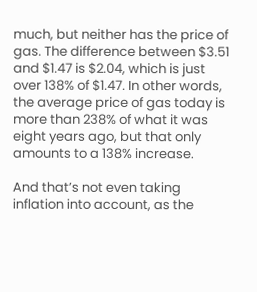much, but neither has the price of gas. The difference between $3.51 and $1.47 is $2.04, which is just over 138% of $1.47. In other words, the average price of gas today is more than 238% of what it was eight years ago, but that only amounts to a 138% increase.

And that’s not even taking inflation into account, as the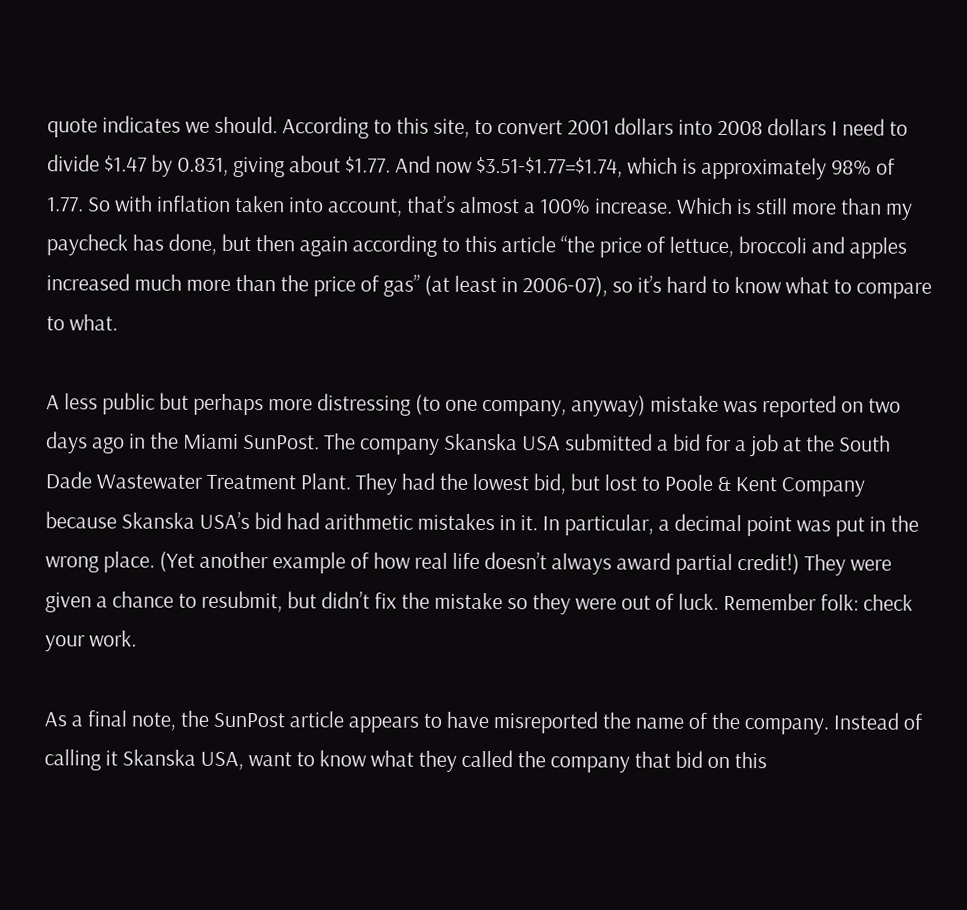quote indicates we should. According to this site, to convert 2001 dollars into 2008 dollars I need to divide $1.47 by 0.831, giving about $1.77. And now $3.51-$1.77=$1.74, which is approximately 98% of 1.77. So with inflation taken into account, that’s almost a 100% increase. Which is still more than my paycheck has done, but then again according to this article “the price of lettuce, broccoli and apples increased much more than the price of gas” (at least in 2006-07), so it’s hard to know what to compare to what.

A less public but perhaps more distressing (to one company, anyway) mistake was reported on two days ago in the Miami SunPost. The company Skanska USA submitted a bid for a job at the South Dade Wastewater Treatment Plant. They had the lowest bid, but lost to Poole & Kent Company because Skanska USA’s bid had arithmetic mistakes in it. In particular, a decimal point was put in the wrong place. (Yet another example of how real life doesn’t always award partial credit!) They were given a chance to resubmit, but didn’t fix the mistake so they were out of luck. Remember folk: check your work.

As a final note, the SunPost article appears to have misreported the name of the company. Instead of calling it Skanska USA, want to know what they called the company that bid on this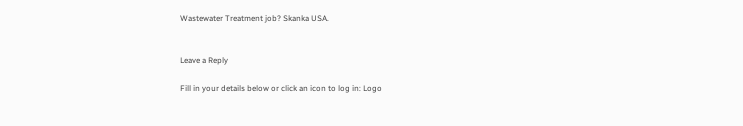Wastewater Treatment job? Skanka USA.


Leave a Reply

Fill in your details below or click an icon to log in: Logo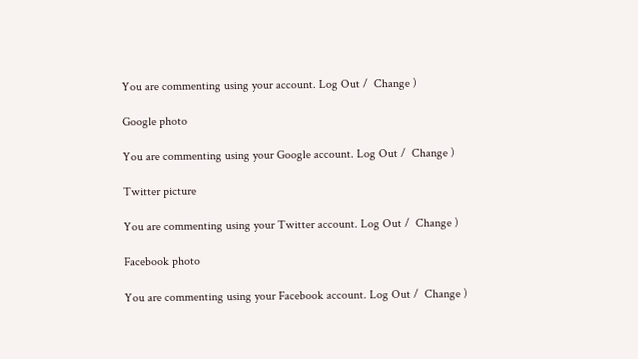You are commenting using your account. Log Out /  Change )

Google photo

You are commenting using your Google account. Log Out /  Change )

Twitter picture

You are commenting using your Twitter account. Log Out /  Change )

Facebook photo

You are commenting using your Facebook account. Log Out /  Change )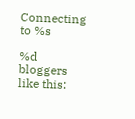Connecting to %s

%d bloggers like this: